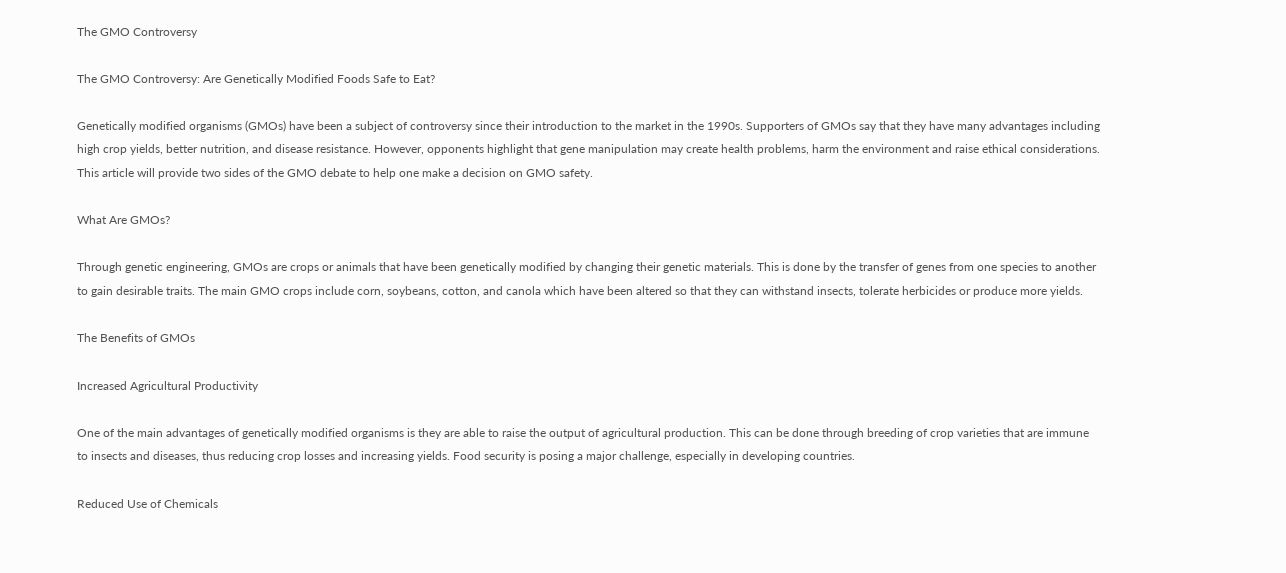The GMO Controversy

The GMO Controversy: Are Genetically Modified Foods Safe to Eat?

Genetically modified organisms (GMOs) have been a subject of controversy since their introduction to the market in the 1990s. Supporters of GMOs say that they have many advantages including high crop yields, better nutrition, and disease resistance. However, opponents highlight that gene manipulation may create health problems, harm the environment and raise ethical considerations. This article will provide two sides of the GMO debate to help one make a decision on GMO safety.

What Are GMOs?

Through genetic engineering, GMOs are crops or animals that have been genetically modified by changing their genetic materials. This is done by the transfer of genes from one species to another to gain desirable traits. The main GMO crops include corn, soybeans, cotton, and canola which have been altered so that they can withstand insects, tolerate herbicides or produce more yields.

The Benefits of GMOs

Increased Agricultural Productivity

One of the main advantages of genetically modified organisms is they are able to raise the output of agricultural production. This can be done through breeding of crop varieties that are immune to insects and diseases, thus reducing crop losses and increasing yields. Food security is posing a major challenge, especially in developing countries.

Reduced Use of Chemicals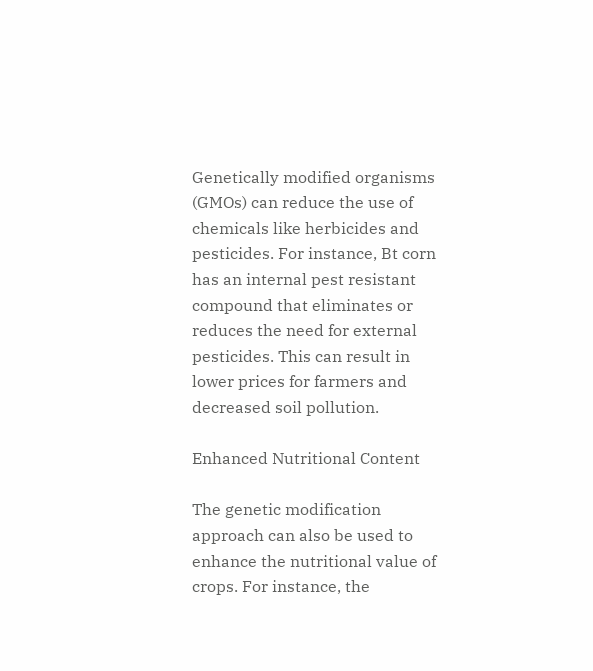Genetically modified organisms (GMOs) can reduce the use of chemicals like herbicides and pesticides. For instance, Bt corn has an internal pest resistant compound that eliminates or reduces the need for external pesticides. This can result in lower prices for farmers and decreased soil pollution.

Enhanced Nutritional Content

The genetic modification approach can also be used to enhance the nutritional value of crops. For instance, the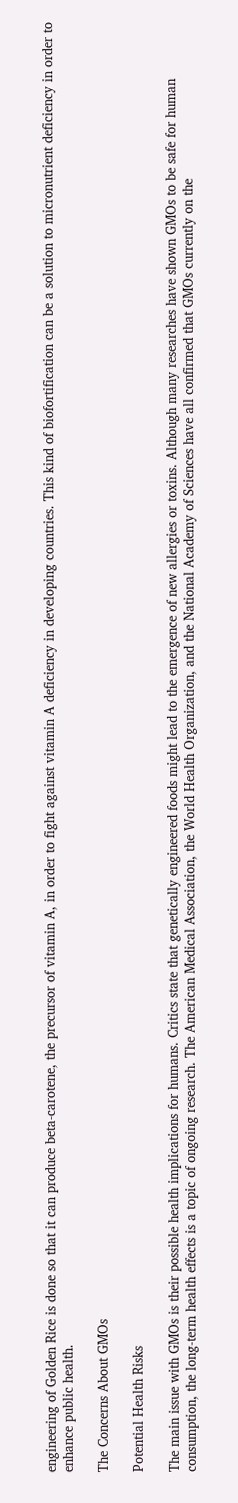engineering of Golden Rice is done so that it can produce beta-carotene, the precursor of vitamin A, in order to fight against vitamin A deficiency in developing countries. This kind of biofortification can be a solution to micronutrient deficiency in order to enhance public health.

The Concerns About GMOs

Potential Health Risks

The main issue with GMOs is their possible health implications for humans. Critics state that genetically engineered foods might lead to the emergence of new allergies or toxins. Although many researches have shown GMOs to be safe for human consumption, the long-term health effects is a topic of ongoing research. The American Medical Association, the World Health Organization, and the National Academy of Sciences have all confirmed that GMOs currently on the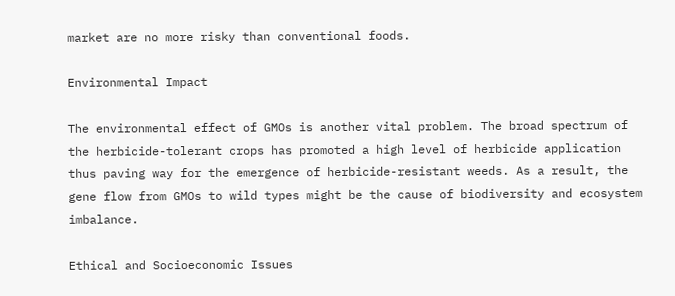market are no more risky than conventional foods.

Environmental Impact

The environmental effect of GMOs is another vital problem. The broad spectrum of the herbicide-tolerant crops has promoted a high level of herbicide application thus paving way for the emergence of herbicide-resistant weeds. As a result, the gene flow from GMOs to wild types might be the cause of biodiversity and ecosystem imbalance.

Ethical and Socioeconomic Issues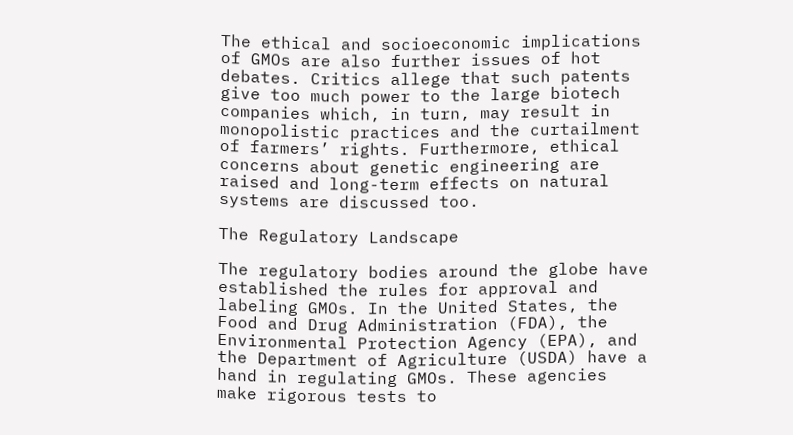The ethical and socioeconomic implications of GMOs are also further issues of hot debates. Critics allege that such patents give too much power to the large biotech companies which, in turn, may result in monopolistic practices and the curtailment of farmers’ rights. Furthermore, ethical concerns about genetic engineering are raised and long-term effects on natural systems are discussed too.

The Regulatory Landscape

The regulatory bodies around the globe have established the rules for approval and labeling GMOs. In the United States, the Food and Drug Administration (FDA), the Environmental Protection Agency (EPA), and the Department of Agriculture (USDA) have a hand in regulating GMOs. These agencies make rigorous tests to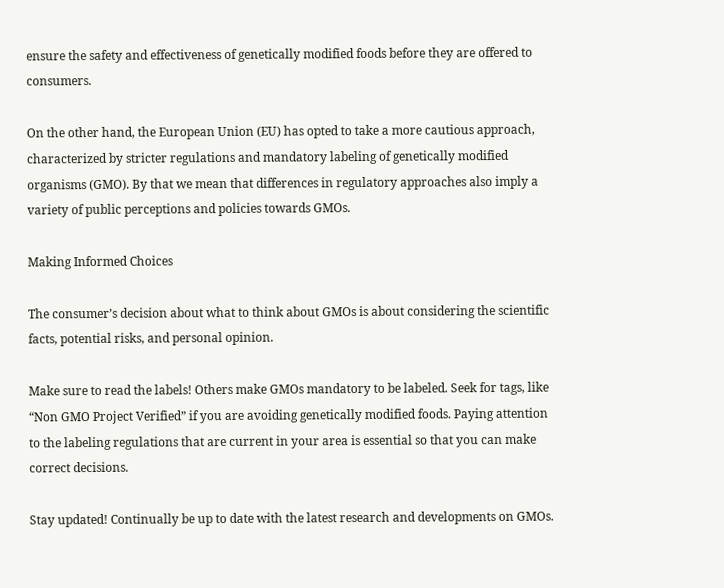ensure the safety and effectiveness of genetically modified foods before they are offered to consumers.

On the other hand, the European Union (EU) has opted to take a more cautious approach, characterized by stricter regulations and mandatory labeling of genetically modified organisms (GMO). By that we mean that differences in regulatory approaches also imply a variety of public perceptions and policies towards GMOs.

Making Informed Choices

The consumer’s decision about what to think about GMOs is about considering the scientific facts, potential risks, and personal opinion.

Make sure to read the labels! Others make GMOs mandatory to be labeled. Seek for tags, like “Non GMO Project Verified” if you are avoiding genetically modified foods. Paying attention to the labeling regulations that are current in your area is essential so that you can make correct decisions.

Stay updated! Continually be up to date with the latest research and developments on GMOs.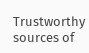Trustworthy sources of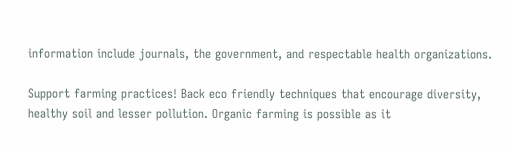information include journals, the government, and respectable health organizations.

Support farming practices! Back eco friendly techniques that encourage diversity, healthy soil and lesser pollution. Organic farming is possible as it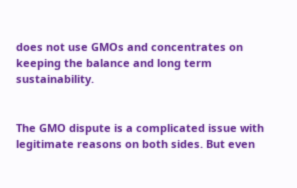does not use GMOs and concentrates on keeping the balance and long term sustainability.


The GMO dispute is a complicated issue with legitimate reasons on both sides. But even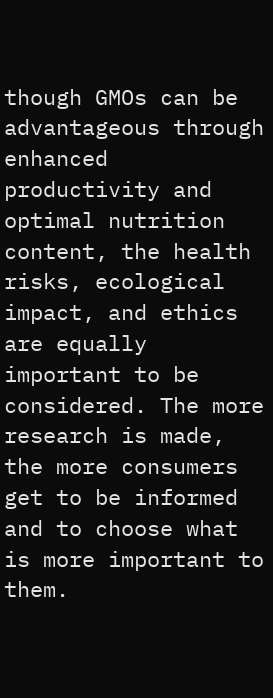though GMOs can be advantageous through enhanced productivity and optimal nutrition content, the health risks, ecological impact, and ethics are equally important to be considered. The more research is made, the more consumers get to be informed and to choose what is more important to them.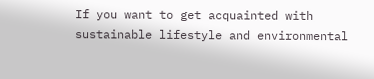If you want to get acquainted with sustainable lifestyle and environmental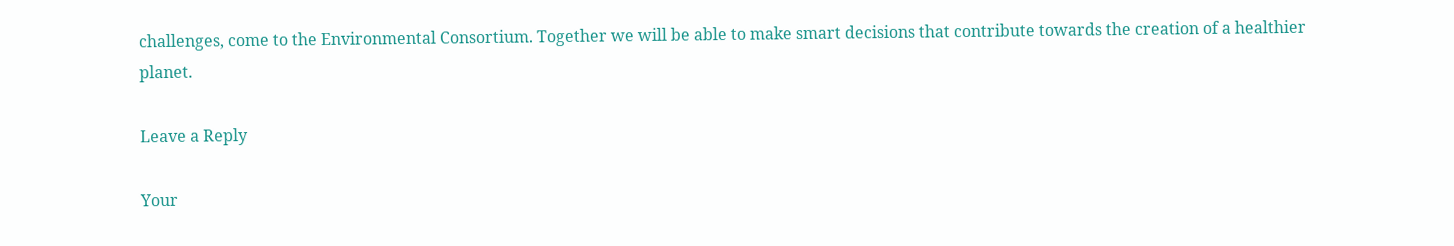challenges, come to the Environmental Consortium. Together we will be able to make smart decisions that contribute towards the creation of a healthier planet.

Leave a Reply

Your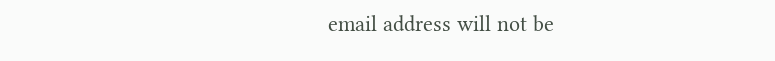email address will not be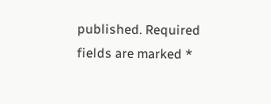published. Required fields are marked *